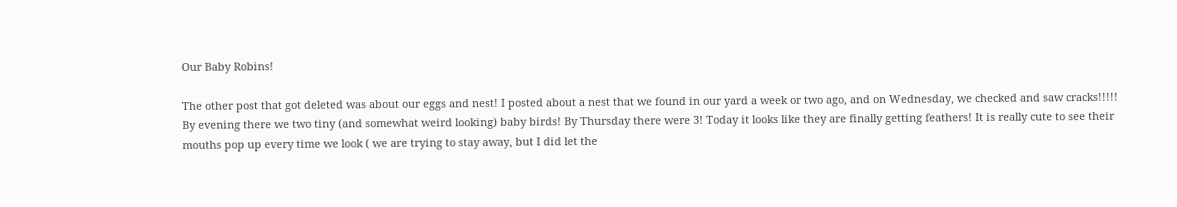Our Baby Robins!

The other post that got deleted was about our eggs and nest! I posted about a nest that we found in our yard a week or two ago, and on Wednesday, we checked and saw cracks!!!!! By evening there we two tiny (and somewhat weird looking) baby birds! By Thursday there were 3! Today it looks like they are finally getting feathers! It is really cute to see their mouths pop up every time we look ( we are trying to stay away, but I did let the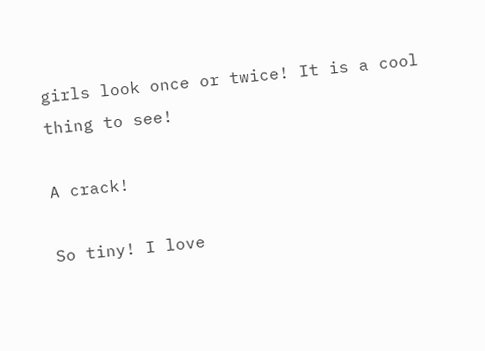girls look once or twice! It is a cool thing to see!

A crack!

So tiny! I love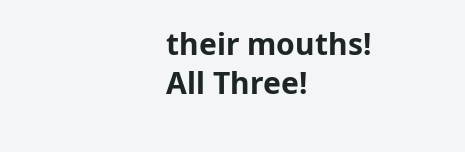their mouths!
All Three!